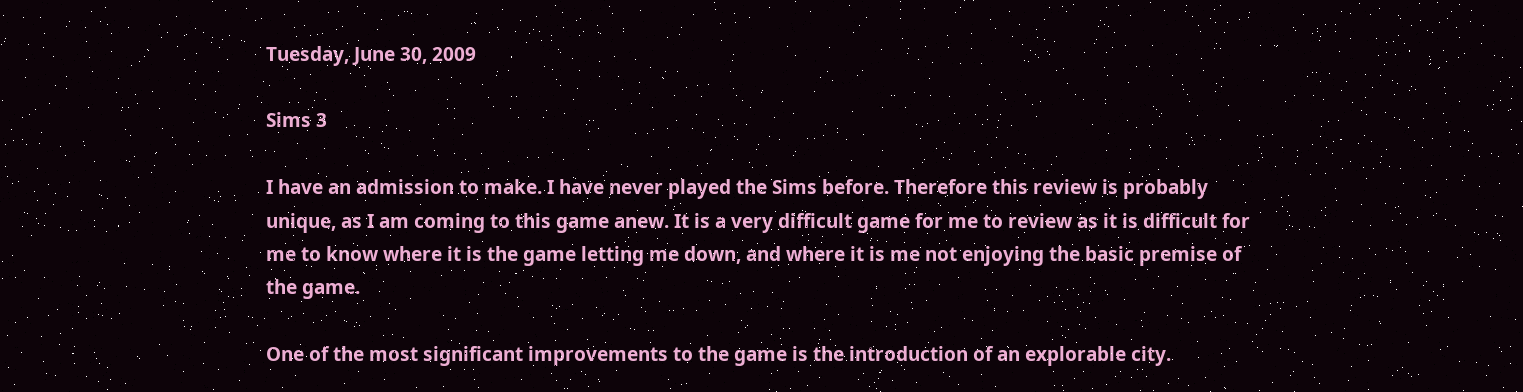Tuesday, June 30, 2009

Sims 3

I have an admission to make. I have never played the Sims before. Therefore this review is probably unique, as I am coming to this game anew. It is a very difficult game for me to review as it is difficult for me to know where it is the game letting me down, and where it is me not enjoying the basic premise of the game.

One of the most significant improvements to the game is the introduction of an explorable city.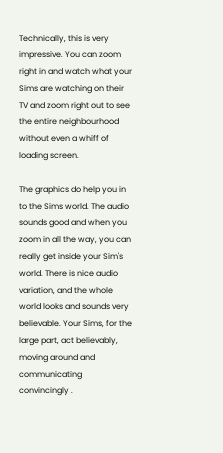Technically, this is very impressive. You can zoom right in and watch what your Sims are watching on their TV and zoom right out to see the entire neighbourhood without even a whiff of loading screen.

The graphics do help you in to the Sims world. The audio sounds good and when you zoom in all the way, you can really get inside your Sim's world. There is nice audio variation, and the whole world looks and sounds very believable. Your Sims, for the large part, act believably, moving around and communicating convincingly .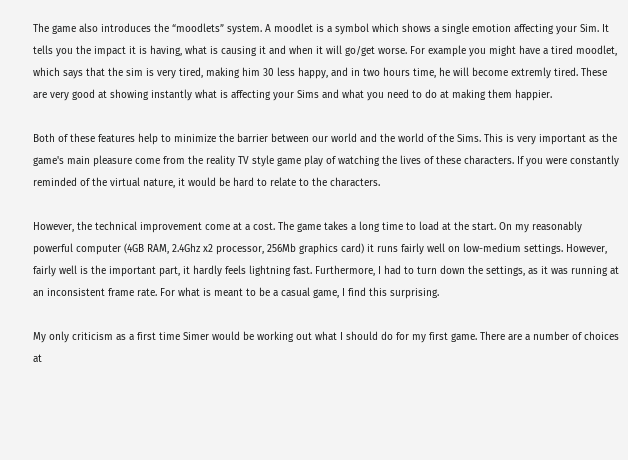The game also introduces the “moodlets” system. A moodlet is a symbol which shows a single emotion affecting your Sim. It tells you the impact it is having, what is causing it and when it will go/get worse. For example you might have a tired moodlet, which says that the sim is very tired, making him 30 less happy, and in two hours time, he will become extremly tired. These are very good at showing instantly what is affecting your Sims and what you need to do at making them happier.

Both of these features help to minimize the barrier between our world and the world of the Sims. This is very important as the game's main pleasure come from the reality TV style game play of watching the lives of these characters. If you were constantly reminded of the virtual nature, it would be hard to relate to the characters.

However, the technical improvement come at a cost. The game takes a long time to load at the start. On my reasonably powerful computer (4GB RAM, 2.4Ghz x2 processor, 256Mb graphics card) it runs fairly well on low-medium settings. However, fairly well is the important part, it hardly feels lightning fast. Furthermore, I had to turn down the settings, as it was running at an inconsistent frame rate. For what is meant to be a casual game, I find this surprising.

My only criticism as a first time Simer would be working out what I should do for my first game. There are a number of choices at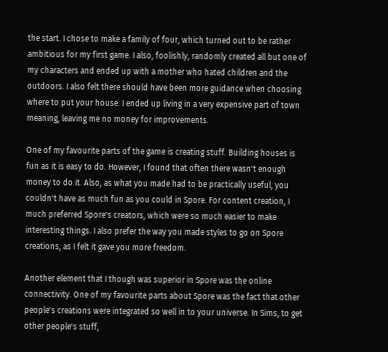the start. I chose to make a family of four, which turned out to be rather ambitious for my first game. I also, foolishly, randomly created all but one of my characters and ended up with a mother who hated children and the outdoors. I also felt there should have been more guidance when choosing where to put your house. I ended up living in a very expensive part of town meaning, leaving me no money for improvements.

One of my favourite parts of the game is creating stuff. Building houses is fun as it is easy to do. However, I found that often there wasn't enough money to do it. Also, as what you made had to be practically useful, you couldn't have as much fun as you could in Spore. For content creation, I much preferred Spore's creators, which were so much easier to make interesting things. I also prefer the way you made styles to go on Spore creations, as I felt it gave you more freedom.

Another element that I though was superior in Spore was the online connectivity. One of my favourite parts about Spore was the fact that other people's creations were integrated so well in to your universe. In Sims, to get other people's stuff,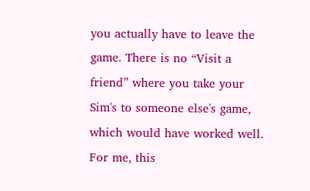you actually have to leave the game. There is no “Visit a friend” where you take your Sim's to someone else's game, which would have worked well. For me, this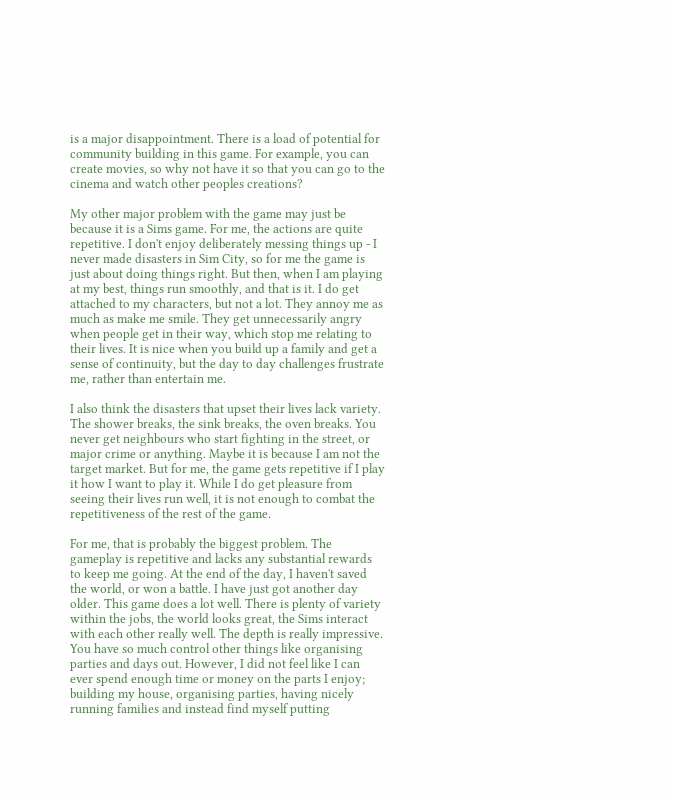is a major disappointment. There is a load of potential for community building in this game. For example, you can create movies, so why not have it so that you can go to the cinema and watch other peoples creations?

My other major problem with the game may just be because it is a Sims game. For me, the actions are quite repetitive. I don't enjoy deliberately messing things up - I never made disasters in Sim City, so for me the game is just about doing things right. But then, when I am playing at my best, things run smoothly, and that is it. I do get attached to my characters, but not a lot. They annoy me as much as make me smile. They get unnecessarily angry when people get in their way, which stop me relating to their lives. It is nice when you build up a family and get a sense of continuity, but the day to day challenges frustrate me, rather than entertain me.

I also think the disasters that upset their lives lack variety. The shower breaks, the sink breaks, the oven breaks. You never get neighbours who start fighting in the street, or major crime or anything. Maybe it is because I am not the target market. But for me, the game gets repetitive if I play it how I want to play it. While I do get pleasure from seeing their lives run well, it is not enough to combat the repetitiveness of the rest of the game.

For me, that is probably the biggest problem. The gameplay is repetitive and lacks any substantial rewards to keep me going. At the end of the day, I haven't saved the world, or won a battle. I have just got another day older. This game does a lot well. There is plenty of variety within the jobs, the world looks great, the Sims interact with each other really well. The depth is really impressive. You have so much control other things like organising parties and days out. However, I did not feel like I can ever spend enough time or money on the parts I enjoy; building my house, organising parties, having nicely running families and instead find myself putting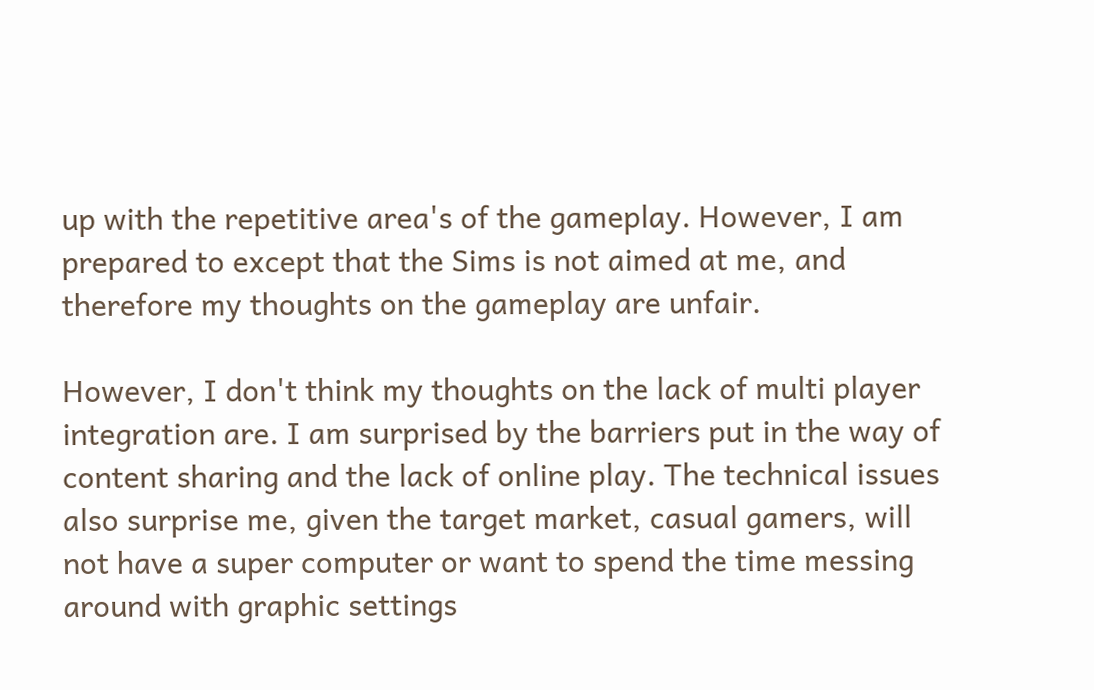up with the repetitive area's of the gameplay. However, I am prepared to except that the Sims is not aimed at me, and therefore my thoughts on the gameplay are unfair.

However, I don't think my thoughts on the lack of multi player integration are. I am surprised by the barriers put in the way of content sharing and the lack of online play. The technical issues also surprise me, given the target market, casual gamers, will not have a super computer or want to spend the time messing around with graphic settings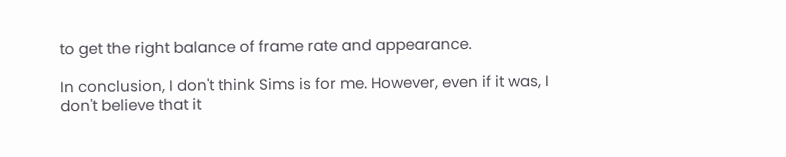to get the right balance of frame rate and appearance.

In conclusion, I don't think Sims is for me. However, even if it was, I don't believe that it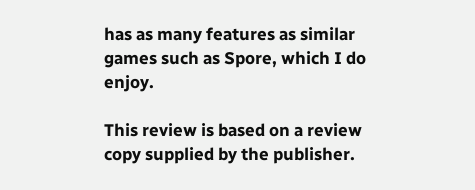has as many features as similar games such as Spore, which I do enjoy.

This review is based on a review copy supplied by the publisher.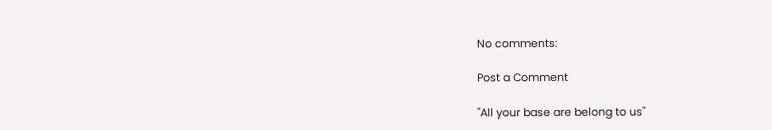No comments:

Post a Comment

"All your base are belong to us"